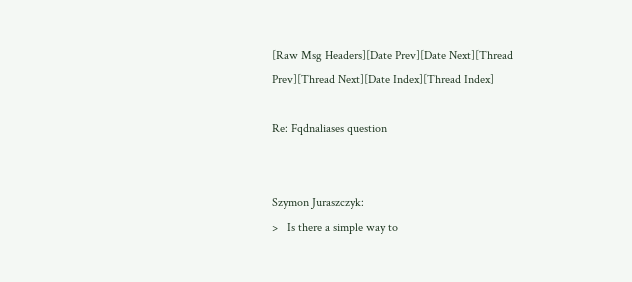[Raw Msg Headers][Date Prev][Date Next][Thread Prev][Thread Next][Date Index][Thread Index]

Re: Fqdnaliases question


Szymon Juraszczyk:
>   Is there a simple way to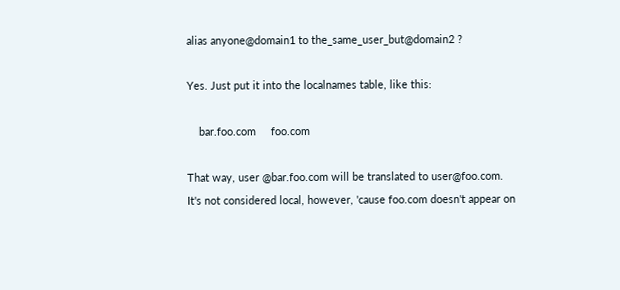alias anyone@domain1 to the_same_user_but@domain2 ?

Yes. Just put it into the localnames table, like this:

    bar.foo.com     foo.com

That way, user @bar.foo.com will be translated to user@foo.com.
It's not considered local, however, 'cause foo.com doesn't appear on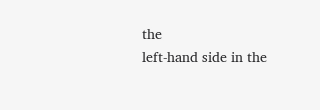the
left-hand side in the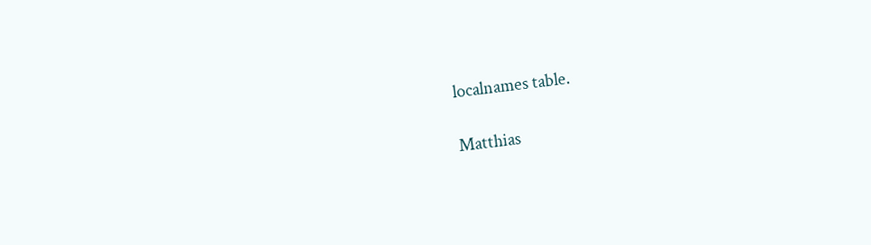localnames table.

Matthias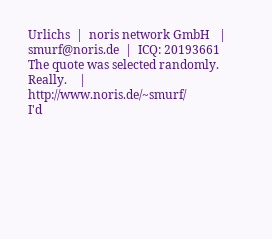Urlichs  |  noris network GmbH   |   smurf@noris.de  |  ICQ: 20193661
The quote was selected randomly. Really.    |      http://www.noris.de/~smurf/
I'd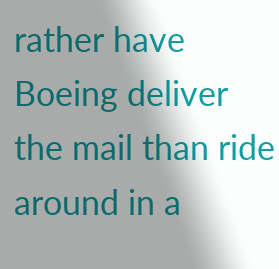rather have Boeing deliver the mail than ride around in a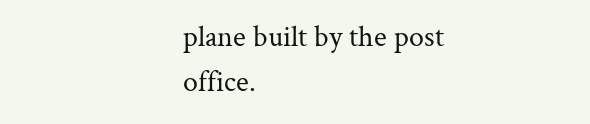plane built by the post office.